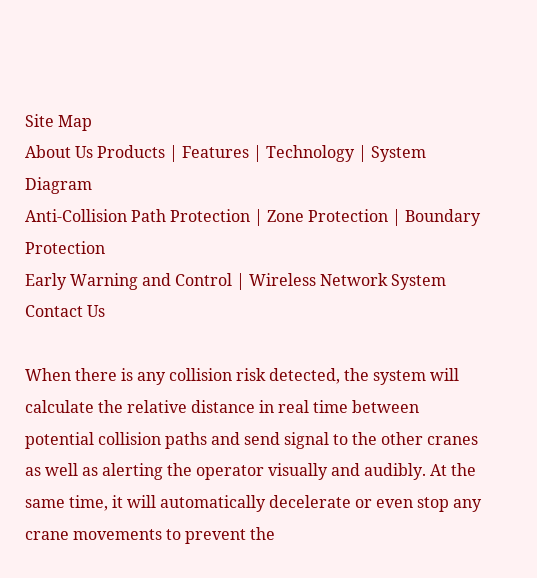Site Map
About Us Products | Features | Technology | System Diagram
Anti-Collision Path Protection | Zone Protection | Boundary Protection
Early Warning and Control | Wireless Network System
Contact Us

When there is any collision risk detected, the system will calculate the relative distance in real time between potential collision paths and send signal to the other cranes as well as alerting the operator visually and audibly. At the same time, it will automatically decelerate or even stop any crane movements to prevent the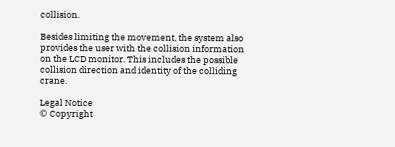collision.

Besides limiting the movement, the system also provides the user with the collision information on the LCD monitor. This includes the possible collision direction and identity of the colliding crane.

Legal Notice
© Copyright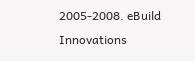2005-2008. eBuild Innovations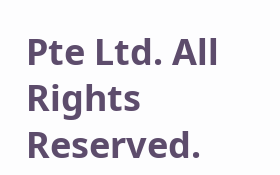Pte Ltd. All Rights Reserved.